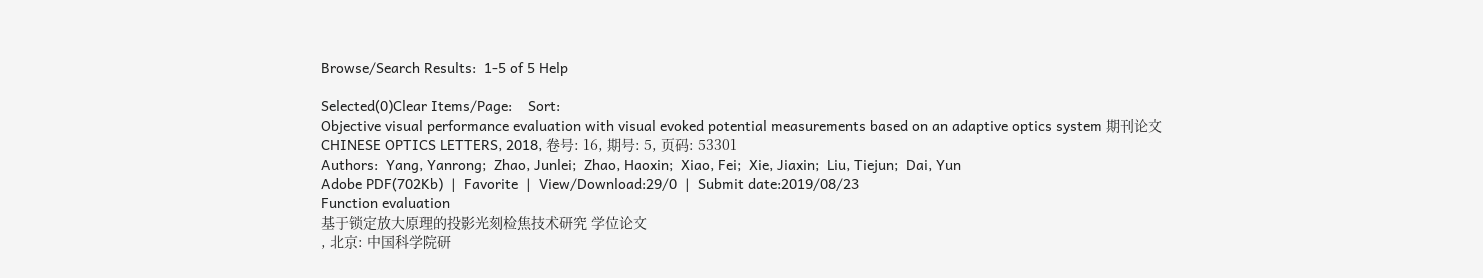Browse/Search Results:  1-5 of 5 Help

Selected(0)Clear Items/Page:    Sort:
Objective visual performance evaluation with visual evoked potential measurements based on an adaptive optics system 期刊论文
CHINESE OPTICS LETTERS, 2018, 卷号: 16, 期号: 5, 页码: 53301
Authors:  Yang, Yanrong;  Zhao, Junlei;  Zhao, Haoxin;  Xiao, Fei;  Xie, Jiaxin;  Liu, Tiejun;  Dai, Yun
Adobe PDF(702Kb)  |  Favorite  |  View/Download:29/0  |  Submit date:2019/08/23
Function evaluation
基于锁定放大原理的投影光刻检焦技术研究 学位论文
, 北京: 中国科学院研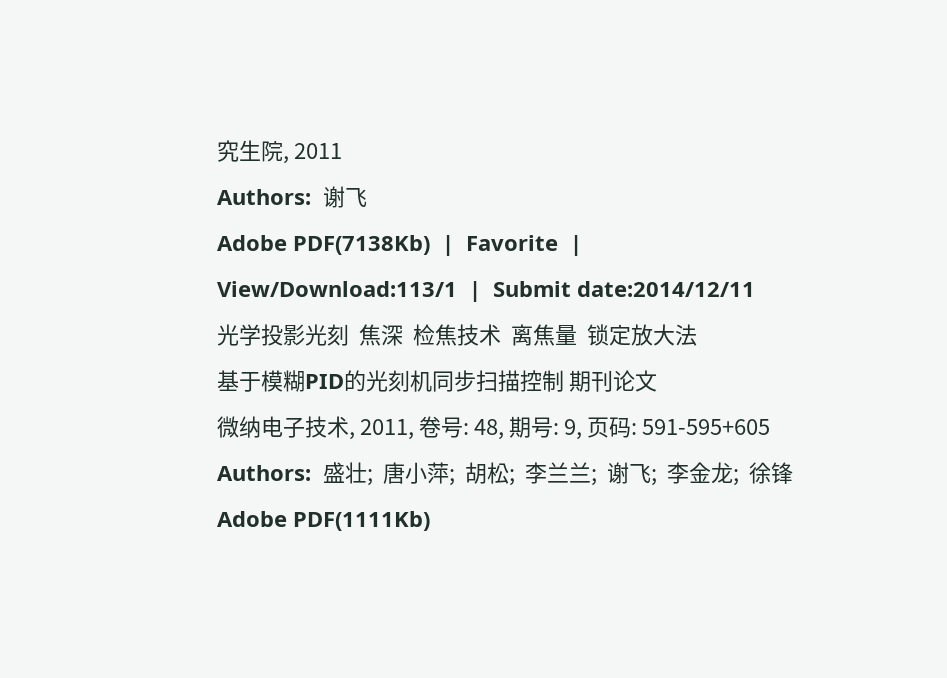究生院, 2011
Authors:  谢飞
Adobe PDF(7138Kb)  |  Favorite  |  View/Download:113/1  |  Submit date:2014/12/11
光学投影光刻  焦深  检焦技术  离焦量  锁定放大法
基于模糊PID的光刻机同步扫描控制 期刊论文
微纳电子技术, 2011, 卷号: 48, 期号: 9, 页码: 591-595+605
Authors:  盛壮;  唐小萍;  胡松;  李兰兰;  谢飞;  李金龙;  徐锋
Adobe PDF(1111Kb)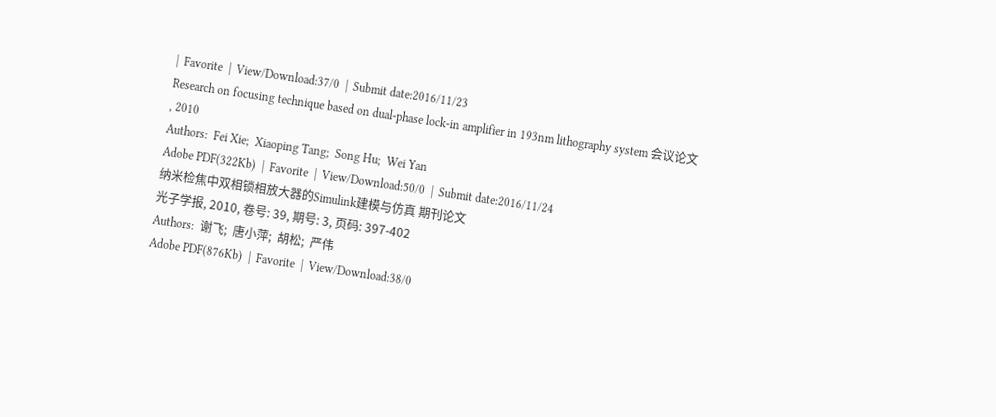|  Favorite  |  View/Download:37/0  |  Submit date:2016/11/23
Research on focusing technique based on dual-phase lock-in amplifier in 193nm lithography system 会议论文
, 2010
Authors:  Fei Xie;  Xiaoping Tang;  Song Hu;  Wei Yan
Adobe PDF(322Kb)  |  Favorite  |  View/Download:50/0  |  Submit date:2016/11/24
纳米检焦中双相锁相放大器的Simulink建模与仿真 期刊论文
光子学报, 2010, 卷号: 39, 期号: 3, 页码: 397-402
Authors:  谢飞;  唐小萍;  胡松;  严伟
Adobe PDF(876Kb)  |  Favorite  |  View/Download:38/0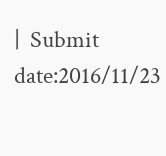|  Submit date:2016/11/23